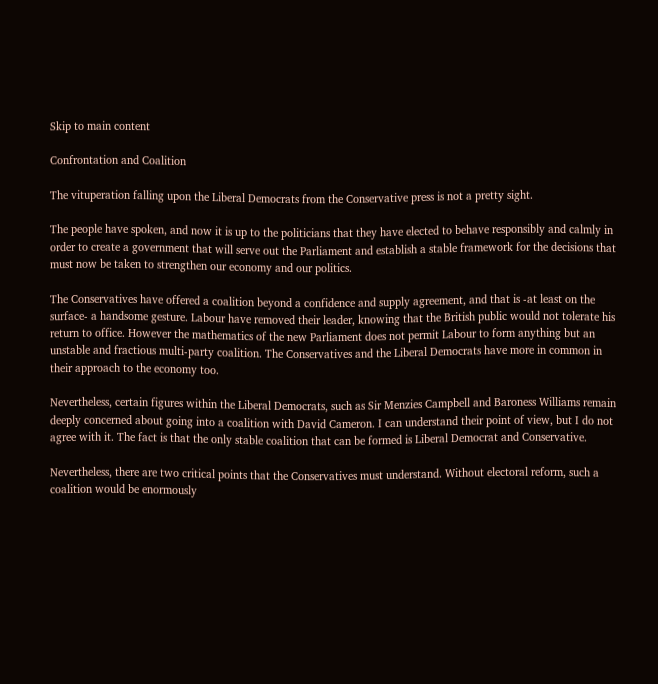Skip to main content

Confrontation and Coalition

The vituperation falling upon the Liberal Democrats from the Conservative press is not a pretty sight.

The people have spoken, and now it is up to the politicians that they have elected to behave responsibly and calmly in order to create a government that will serve out the Parliament and establish a stable framework for the decisions that must now be taken to strengthen our economy and our politics.

The Conservatives have offered a coalition beyond a confidence and supply agreement, and that is -at least on the surface- a handsome gesture. Labour have removed their leader, knowing that the British public would not tolerate his return to office. However the mathematics of the new Parliament does not permit Labour to form anything but an unstable and fractious multi-party coalition. The Conservatives and the Liberal Democrats have more in common in their approach to the economy too.

Nevertheless, certain figures within the Liberal Democrats, such as Sir Menzies Campbell and Baroness Williams remain deeply concerned about going into a coalition with David Cameron. I can understand their point of view, but I do not agree with it. The fact is that the only stable coalition that can be formed is Liberal Democrat and Conservative.

Nevertheless, there are two critical points that the Conservatives must understand. Without electoral reform, such a coalition would be enormously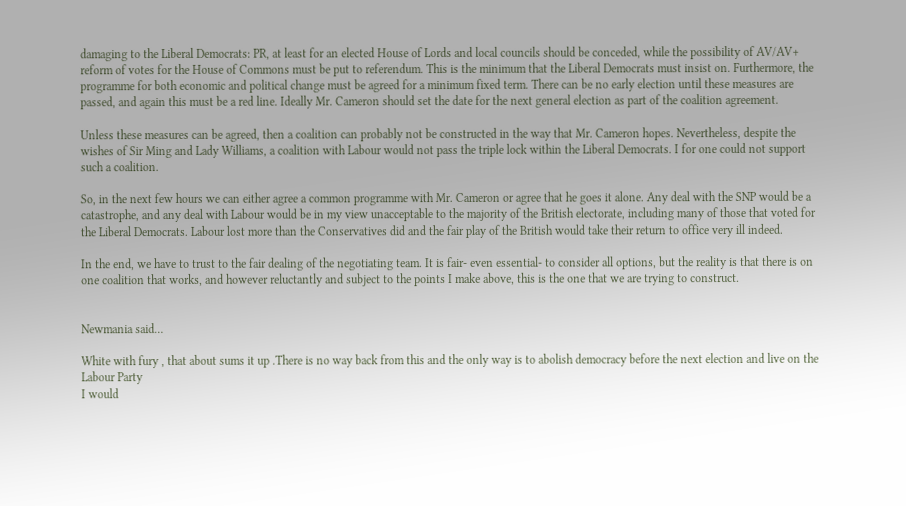damaging to the Liberal Democrats: PR, at least for an elected House of Lords and local councils should be conceded, while the possibility of AV/AV+ reform of votes for the House of Commons must be put to referendum. This is the minimum that the Liberal Democrats must insist on. Furthermore, the programme for both economic and political change must be agreed for a minimum fixed term. There can be no early election until these measures are passed, and again this must be a red line. Ideally Mr. Cameron should set the date for the next general election as part of the coalition agreement.

Unless these measures can be agreed, then a coalition can probably not be constructed in the way that Mr. Cameron hopes. Nevertheless, despite the wishes of Sir Ming and Lady Williams, a coalition with Labour would not pass the triple lock within the Liberal Democrats. I for one could not support such a coalition.

So, in the next few hours we can either agree a common programme with Mr. Cameron or agree that he goes it alone. Any deal with the SNP would be a catastrophe, and any deal with Labour would be in my view unacceptable to the majority of the British electorate, including many of those that voted for the Liberal Democrats. Labour lost more than the Conservatives did and the fair play of the British would take their return to office very ill indeed.

In the end, we have to trust to the fair dealing of the negotiating team. It is fair- even essential- to consider all options, but the reality is that there is on one coalition that works, and however reluctantly and subject to the points I make above, this is the one that we are trying to construct.


Newmania said…

White with fury , that about sums it up .There is no way back from this and the only way is to abolish democracy before the next election and live on the Labour Party
I would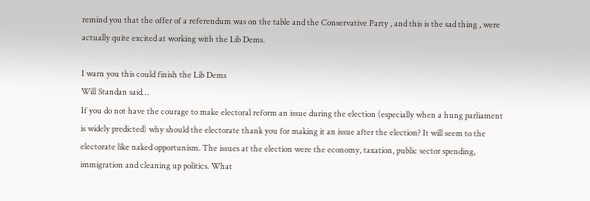remind you that the offer of a referendum was on the table and the Conservative Party , and this is the sad thing , were actually quite excited at working with the Lib Dems.

I warn you this could finish the Lib Dems
Will Standan said…
If you do not have the courage to make electoral reform an issue during the election (especially when a hung parliament is widely predicted) why should the electorate thank you for making it an issue after the election? It will seem to the electorate like naked opportunism. The issues at the election were the economy, taxation, public sector spending, immigration and cleaning up politics. What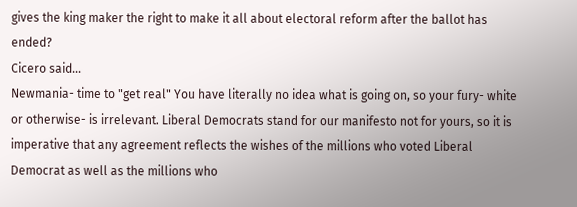gives the king maker the right to make it all about electoral reform after the ballot has ended?
Cicero said…
Newmania- time to "get real" You have literally no idea what is going on, so your fury- white or otherwise- is irrelevant. Liberal Democrats stand for our manifesto not for yours, so it is imperative that any agreement reflects the wishes of the millions who voted Liberal Democrat as well as the millions who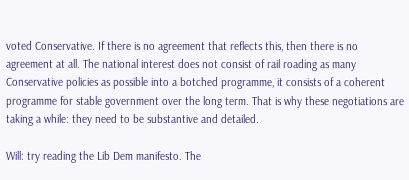voted Conservative. If there is no agreement that reflects this, then there is no agreement at all. The national interest does not consist of rail roading as many Conservative policies as possible into a botched programme, it consists of a coherent programme for stable government over the long term. That is why these negotiations are taking a while: they need to be substantive and detailed.

Will: try reading the Lib Dem manifesto. The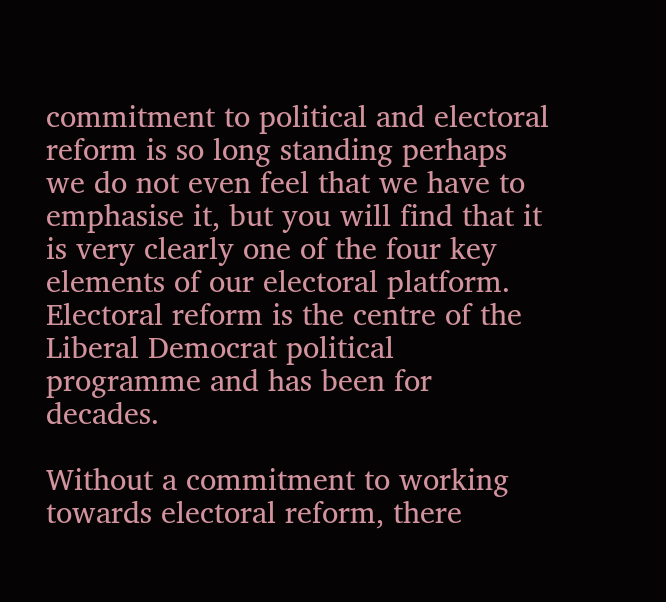commitment to political and electoral reform is so long standing perhaps we do not even feel that we have to emphasise it, but you will find that it is very clearly one of the four key elements of our electoral platform. Electoral reform is the centre of the Liberal Democrat political programme and has been for decades.

Without a commitment to working towards electoral reform, there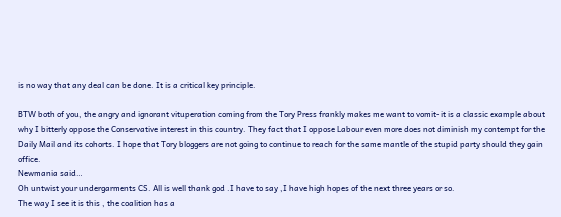is no way that any deal can be done. It is a critical key principle.

BTW both of you, the angry and ignorant vituperation coming from the Tory Press frankly makes me want to vomit- it is a classic example about why I bitterly oppose the Conservative interest in this country. They fact that I oppose Labour even more does not diminish my contempt for the Daily Mail and its cohorts. I hope that Tory bloggers are not going to continue to reach for the same mantle of the stupid party should they gain office.
Newmania said…
Oh untwist your undergarments CS. All is well thank god .I have to say ,I have high hopes of the next three years or so.
The way I see it is this , the coalition has a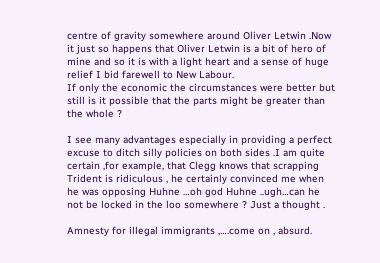centre of gravity somewhere around Oliver Letwin .Now it just so happens that Oliver Letwin is a bit of hero of mine and so it is with a light heart and a sense of huge relief I bid farewell to New Labour.
If only the economic the circumstances were better but still is it possible that the parts might be greater than the whole ?

I see many advantages especially in providing a perfect excuse to ditch silly policies on both sides .I am quite certain ,for example, that Clegg knows that scrapping Trident is ridiculous , he certainly convinced me when he was opposing Huhne …oh god Huhne ..ugh…can he not be locked in the loo somewhere ? Just a thought .

Amnesty for illegal immigrants ,….come on , absurd.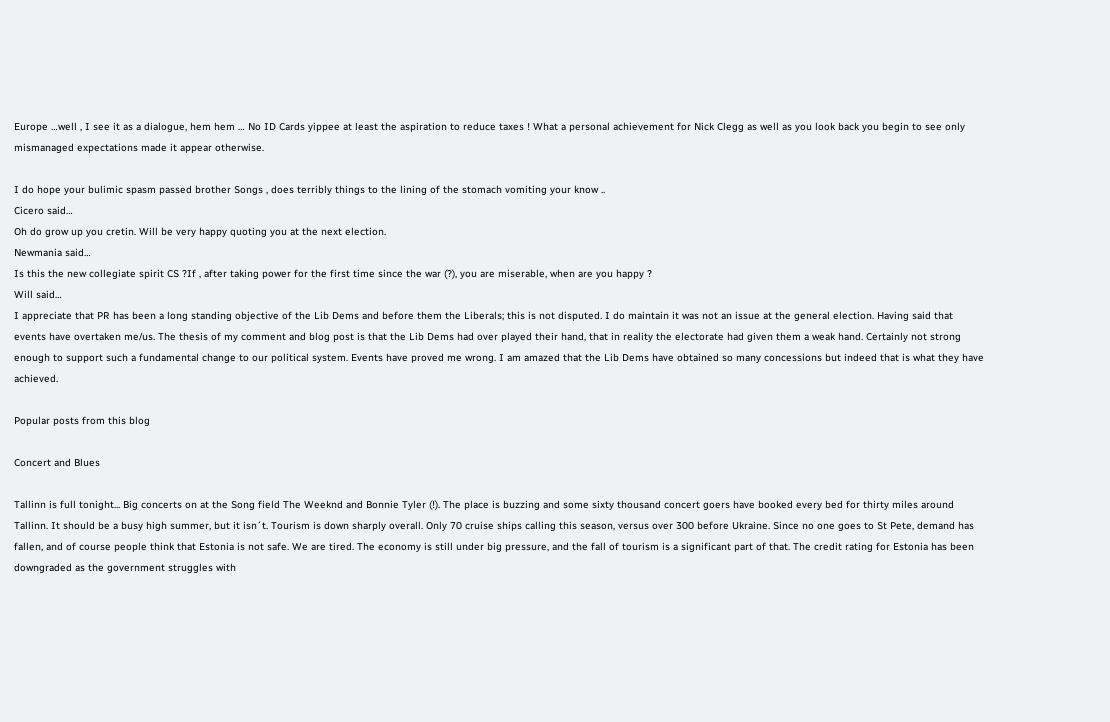Europe …well , I see it as a dialogue, hem hem … No ID Cards yippee at least the aspiration to reduce taxes ! What a personal achievement for Nick Clegg as well as you look back you begin to see only mismanaged expectations made it appear otherwise.

I do hope your bulimic spasm passed brother Songs , does terribly things to the lining of the stomach vomiting your know ..
Cicero said…
Oh do grow up you cretin. Will be very happy quoting you at the next election.
Newmania said…
Is this the new collegiate spirit CS ?If , after taking power for the first time since the war (?), you are miserable, when are you happy ?
Will said…
I appreciate that PR has been a long standing objective of the Lib Dems and before them the Liberals; this is not disputed. I do maintain it was not an issue at the general election. Having said that events have overtaken me/us. The thesis of my comment and blog post is that the Lib Dems had over played their hand, that in reality the electorate had given them a weak hand. Certainly not strong enough to support such a fundamental change to our political system. Events have proved me wrong. I am amazed that the Lib Dems have obtained so many concessions but indeed that is what they have achieved.

Popular posts from this blog

Concert and Blues

Tallinn is full tonight... Big concerts on at the Song field The Weeknd and Bonnie Tyler (!). The place is buzzing and some sixty thousand concert goers have booked every bed for thirty miles around Tallinn. It should be a busy high summer, but it isn´t. Tourism is down sharply overall. Only 70 cruise ships calling this season, versus over 300 before Ukraine. Since no one goes to St Pete, demand has fallen, and of course people think that Estonia is not safe. We are tired. The economy is still under big pressure, and the fall of tourism is a significant part of that. The credit rating for Estonia has been downgraded as the government struggles with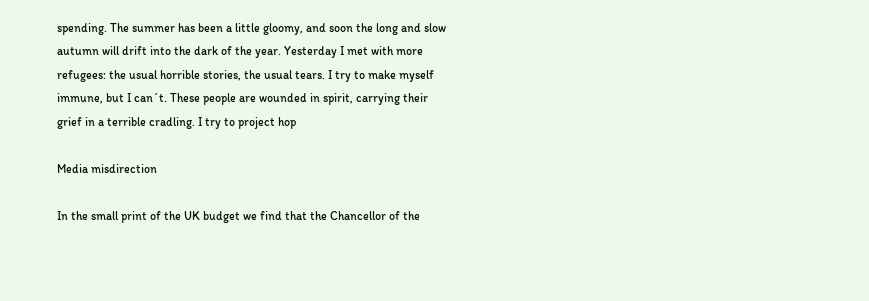spending. The summer has been a little gloomy, and soon the long and slow autumn will drift into the dark of the year. Yesterday I met with more refugees: the usual horrible stories, the usual tears. I try to make myself immune, but I can´t. These people are wounded in spirit, carrying their grief in a terrible cradling. I try to project hop

Media misdirection

In the small print of the UK budget we find that the Chancellor of the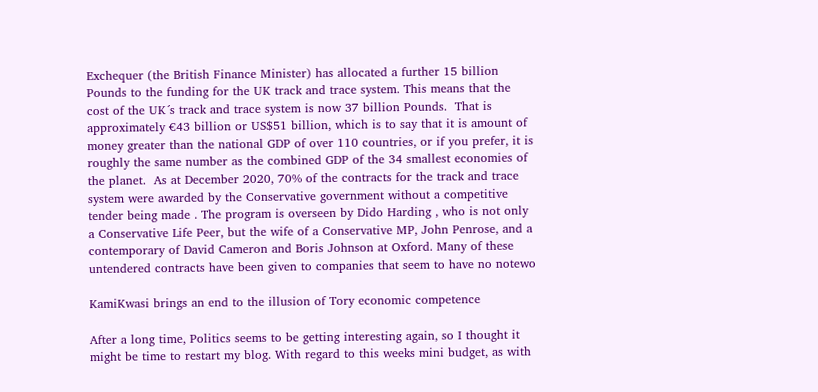Exchequer (the British Finance Minister) has allocated a further 15 billion Pounds to the funding for the UK track and trace system. This means that the cost of the UK´s track and trace system is now 37 billion Pounds.  That is approximately €43 billion or US$51 billion, which is to say that it is amount of money greater than the national GDP of over 110 countries, or if you prefer, it is roughly the same number as the combined GDP of the 34 smallest economies of the planet.  As at December 2020, 70% of the contracts for the track and trace system were awarded by the Conservative government without a competitive tender being made . The program is overseen by Dido Harding , who is not only a Conservative Life Peer, but the wife of a Conservative MP, John Penrose, and a contemporary of David Cameron and Boris Johnson at Oxford. Many of these untendered contracts have been given to companies that seem to have no notewo

KamiKwasi brings an end to the illusion of Tory economic competence

After a long time, Politics seems to be getting interesting again, so I thought it might be time to restart my blog. With regard to this weeks mini budget, as with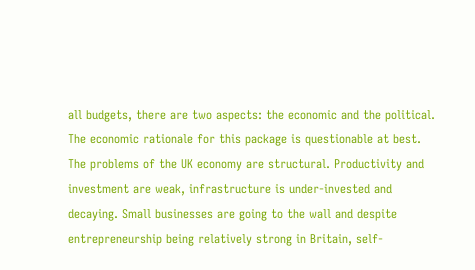all budgets, there are two aspects: the economic and the political. The economic rationale for this package is questionable at best. The problems of the UK economy are structural. Productivity and investment are weak, infrastructure is under-invested and decaying. Small businesses are going to the wall and despite entrepreneurship being relatively strong in Britain, self-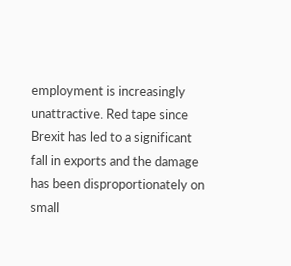employment is increasingly unattractive. Red tape since Brexit has led to a significant fall in exports and the damage has been disproportionately on small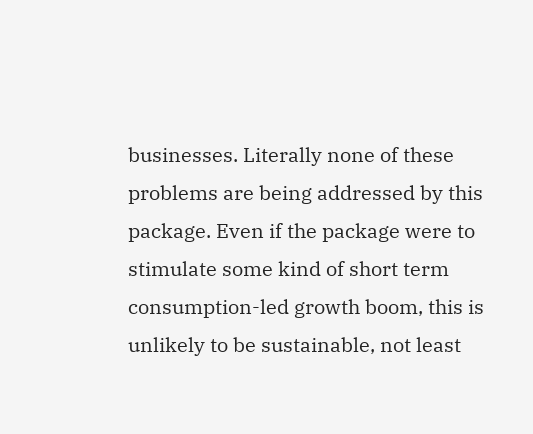businesses. Literally none of these problems are being addressed by this package. Even if the package were to stimulate some kind of short term consumption-led growth boom, this is unlikely to be sustainable, not least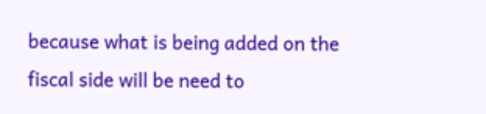because what is being added on the fiscal side will be need to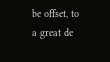be offset, to a great de